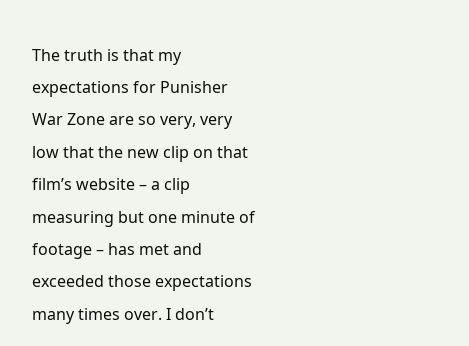The truth is that my expectations for Punisher War Zone are so very, very low that the new clip on that film’s website – a clip measuring but one minute of footage – has met and exceeded those expectations many times over. I don’t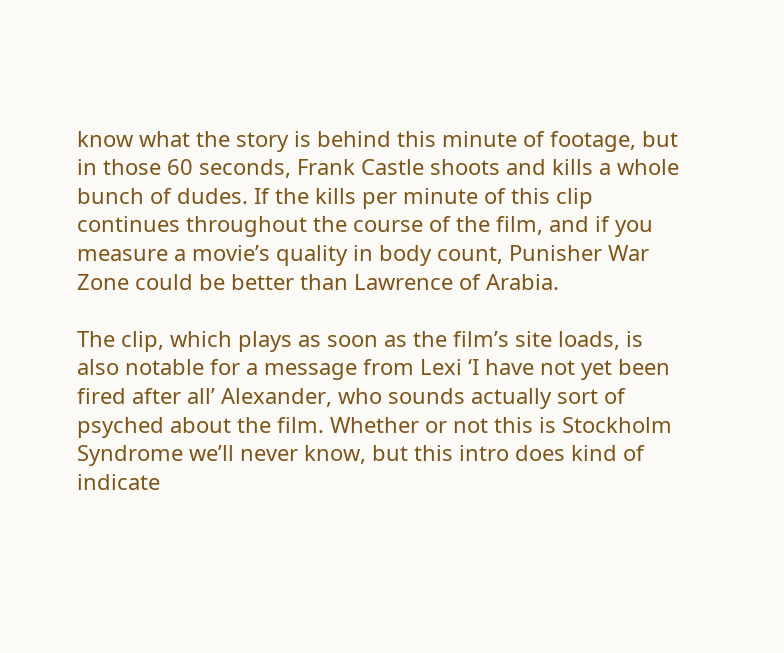know what the story is behind this minute of footage, but in those 60 seconds, Frank Castle shoots and kills a whole bunch of dudes. If the kills per minute of this clip continues throughout the course of the film, and if you measure a movie’s quality in body count, Punisher War Zone could be better than Lawrence of Arabia.

The clip, which plays as soon as the film’s site loads, is also notable for a message from Lexi ‘I have not yet been fired after all’ Alexander, who sounds actually sort of psyched about the film. Whether or not this is Stockholm Syndrome we’ll never know, but this intro does kind of indicate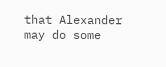that Alexander may do some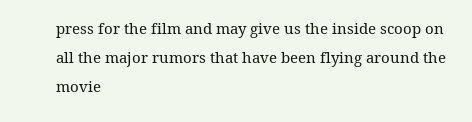press for the film and may give us the inside scoop on all the major rumors that have been flying around the movie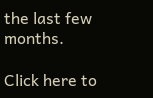the last few months.

Click here to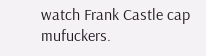watch Frank Castle cap mufuckers.